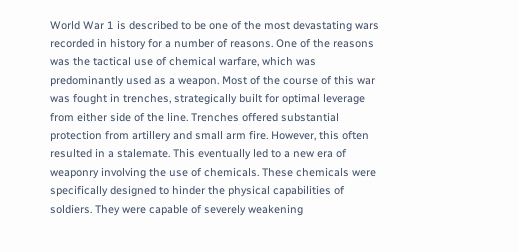World War 1 is described to be one of the most devastating wars recorded in history for a number of reasons. One of the reasons was the tactical use of chemical warfare, which was predominantly used as a weapon. Most of the course of this war was fought in trenches, strategically built for optimal leverage from either side of the line. Trenches offered substantial protection from artillery and small arm fire. However, this often resulted in a stalemate. This eventually led to a new era of weaponry involving the use of chemicals. These chemicals were specifically designed to hinder the physical capabilities of soldiers. They were capable of severely weakening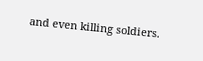and even killing soldiers.